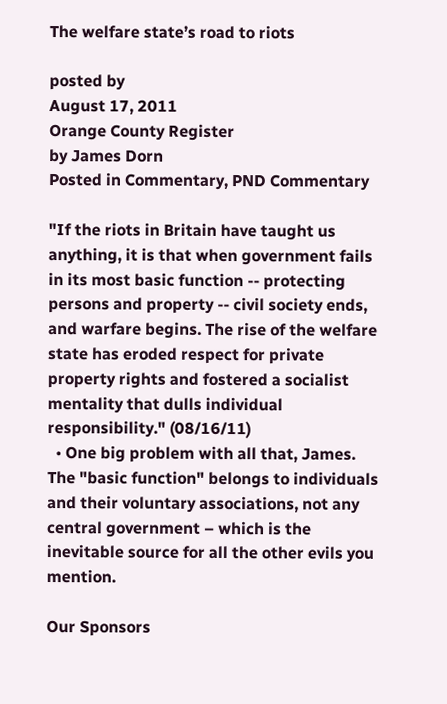The welfare state’s road to riots

posted by
August 17, 2011
Orange County Register
by James Dorn
Posted in Commentary, PND Commentary

"If the riots in Britain have taught us anything, it is that when government fails in its most basic function -- protecting persons and property -- civil society ends, and warfare begins. The rise of the welfare state has eroded respect for private property rights and fostered a socialist mentality that dulls individual responsibility." (08/16/11)
  • One big problem with all that, James. The "basic function" belongs to individuals and their voluntary associations, not any central government – which is the inevitable source for all the other evils you mention.

Our Sponsors